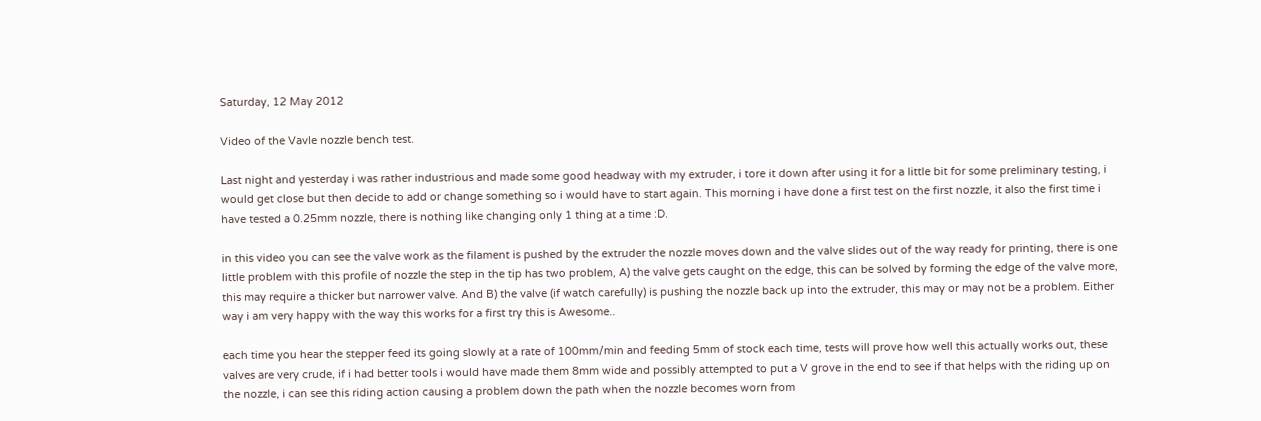Saturday, 12 May 2012

Video of the Vavle nozzle bench test.

Last night and yesterday i was rather industrious and made some good headway with my extruder, i tore it down after using it for a little bit for some preliminary testing, i would get close but then decide to add or change something so i would have to start again. This morning i have done a first test on the first nozzle, it also the first time i have tested a 0.25mm nozzle, there is nothing like changing only 1 thing at a time :D.

in this video you can see the valve work as the filament is pushed by the extruder the nozzle moves down and the valve slides out of the way ready for printing, there is one little problem with this profile of nozzle the step in the tip has two problem, A) the valve gets caught on the edge, this can be solved by forming the edge of the valve more, this may require a thicker but narrower valve. And B) the valve (if watch carefully) is pushing the nozzle back up into the extruder, this may or may not be a problem. Either way i am very happy with the way this works for a first try this is Awesome..

each time you hear the stepper feed its going slowly at a rate of 100mm/min and feeding 5mm of stock each time, tests will prove how well this actually works out, these valves are very crude, if i had better tools i would have made them 8mm wide and possibly attempted to put a V grove in the end to see if that helps with the riding up on the nozzle, i can see this riding action causing a problem down the path when the nozzle becomes worn from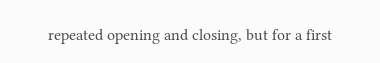repeated opening and closing, but for a first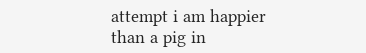attempt i am happier than a pig in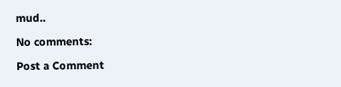mud..

No comments:

Post a Comment